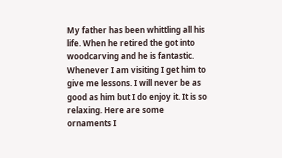My father has been whittling all his life. When he retired the got into woodcarving and he is fantastic. Whenever I am visiting I get him to give me lessons. I will never be as good as him but I do enjoy it. It is so relaxing. Here are some ornaments I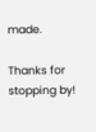made.

Thanks for stopping by!